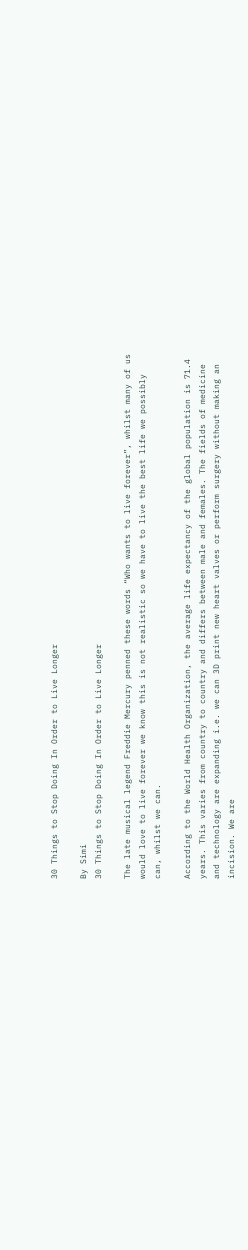30 Things to Stop Doing In Order to Live Longer

By Simi
30 Things to Stop Doing In Order to Live Longer

The late musical legend Freddie Mercury penned these words “Who wants to live forever”, whilst many of us would love to live forever we know this is not realistic so we have to live the best life we possibly can, whilst we can.

According to the World Health Organization, the average life expectancy of the global population is 71.4 years. This varies from country to country and differs between male and females. The fields of medicine and technology are expanding i.e. we can 3D print new heart valves or perform surgery without making an incision. We are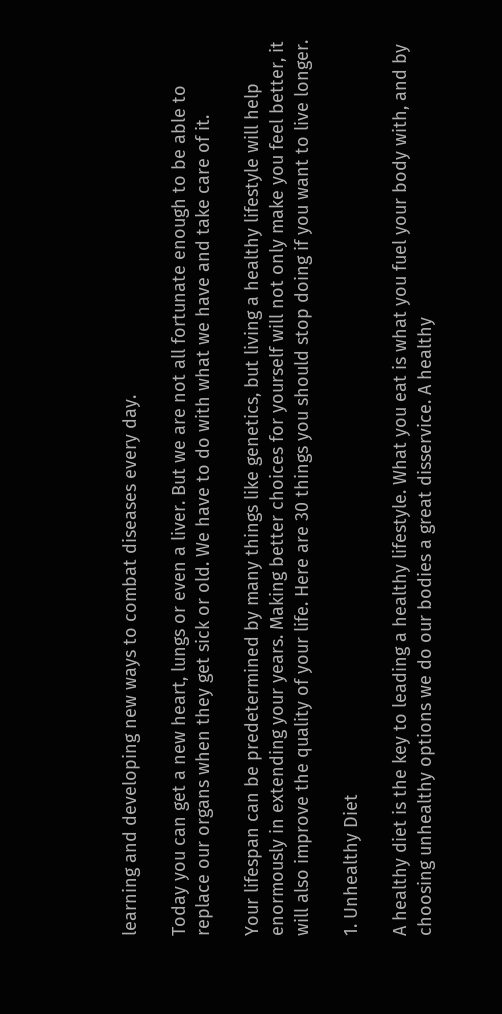learning and developing new ways to combat diseases every day.

Today you can get a new heart, lungs or even a liver. But we are not all fortunate enough to be able to replace our organs when they get sick or old. We have to do with what we have and take care of it.

Your lifespan can be predetermined by many things like genetics, but living a healthy lifestyle will help enormously in extending your years. Making better choices for yourself will not only make you feel better, it will also improve the quality of your life. Here are 30 things you should stop doing if you want to live longer.

1. Unhealthy Diet

A healthy diet is the key to leading a healthy lifestyle. What you eat is what you fuel your body with, and by choosing unhealthy options we do our bodies a great disservice. A healthy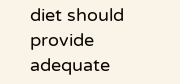diet should provide adequate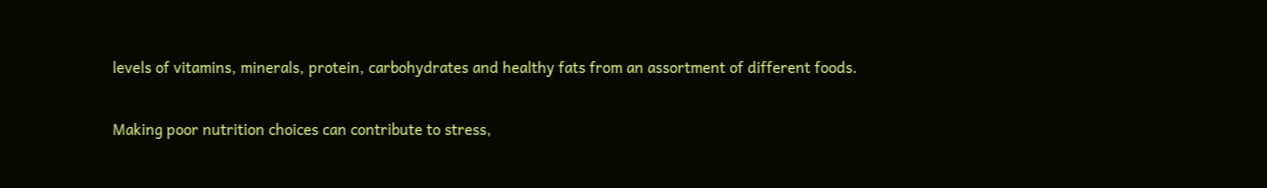levels of vitamins, minerals, protein, carbohydrates and healthy fats from an assortment of different foods.

Making poor nutrition choices can contribute to stress,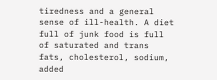tiredness and a general sense of ill-health. A diet full of junk food is full of saturated and trans fats, cholesterol, sodium, added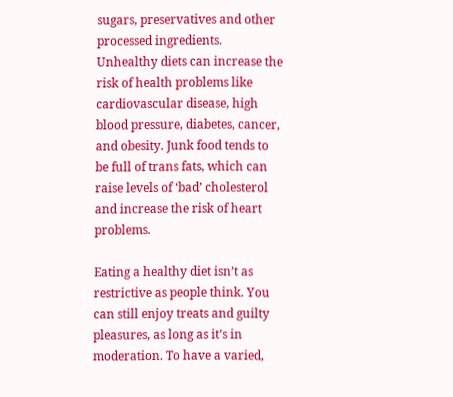sugars, preservatives and other processed ingredients. Unhealthy diets can increase the risk of health problems like cardiovascular disease, high blood pressure, diabetes, cancer, and obesity. Junk food tends to be full of trans fats, which can raise levels of ‘bad’ cholesterol and increase the risk of heart problems.

Eating a healthy diet isn’t as restrictive as people think. You can still enjoy treats and guilty pleasures, as long as it’s in moderation. To have a varied,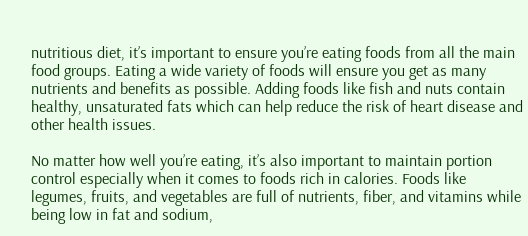nutritious diet, it’s important to ensure you’re eating foods from all the main food groups. Eating a wide variety of foods will ensure you get as many nutrients and benefits as possible. Adding foods like fish and nuts contain healthy, unsaturated fats which can help reduce the risk of heart disease and other health issues.

No matter how well you’re eating, it’s also important to maintain portion control especially when it comes to foods rich in calories. Foods like legumes, fruits, and vegetables are full of nutrients, fiber, and vitamins while being low in fat and sodium,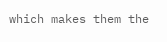which makes them the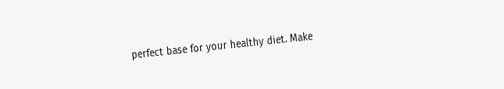perfect base for your healthy diet. Make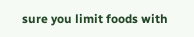sure you limit foods with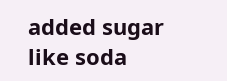added sugar like soda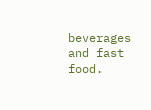beverages and fast food.